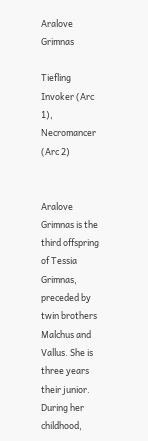Aralove Grimnas

Tiefling Invoker (Arc 1), Necromancer (Arc 2)


Aralove Grimnas is the third offspring of Tessia Grimnas, preceded by twin brothers Malchus and Vallus. She is three years their junior. During her childhood,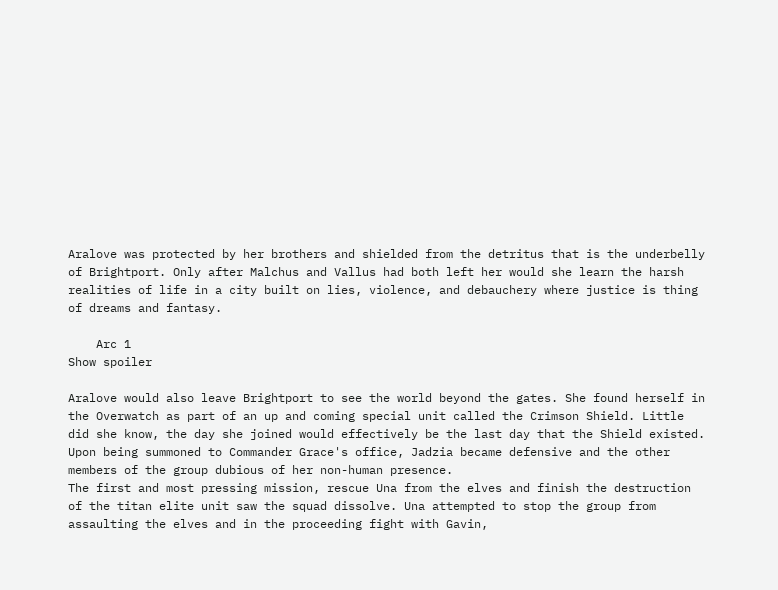Aralove was protected by her brothers and shielded from the detritus that is the underbelly of Brightport. Only after Malchus and Vallus had both left her would she learn the harsh realities of life in a city built on lies, violence, and debauchery where justice is thing of dreams and fantasy.

    Arc 1
Show spoiler

Aralove would also leave Brightport to see the world beyond the gates. She found herself in the Overwatch as part of an up and coming special unit called the Crimson Shield. Little did she know, the day she joined would effectively be the last day that the Shield existed.
Upon being summoned to Commander Grace's office, Jadzia became defensive and the other members of the group dubious of her non-human presence.
The first and most pressing mission, rescue Una from the elves and finish the destruction of the titan elite unit saw the squad dissolve. Una attempted to stop the group from assaulting the elves and in the proceeding fight with Gavin,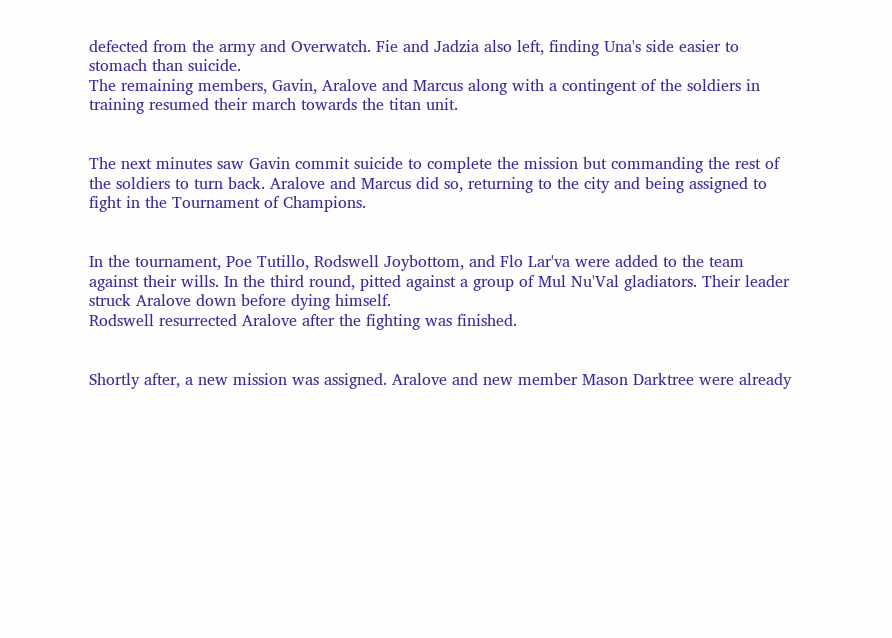defected from the army and Overwatch. Fie and Jadzia also left, finding Una's side easier to stomach than suicide.
The remaining members, Gavin, Aralove and Marcus along with a contingent of the soldiers in training resumed their march towards the titan unit.


The next minutes saw Gavin commit suicide to complete the mission but commanding the rest of the soldiers to turn back. Aralove and Marcus did so, returning to the city and being assigned to fight in the Tournament of Champions.


In the tournament, Poe Tutillo, Rodswell Joybottom, and Flo Lar'va were added to the team against their wills. In the third round, pitted against a group of Mul Nu'Val gladiators. Their leader struck Aralove down before dying himself.
Rodswell resurrected Aralove after the fighting was finished.


Shortly after, a new mission was assigned. Aralove and new member Mason Darktree were already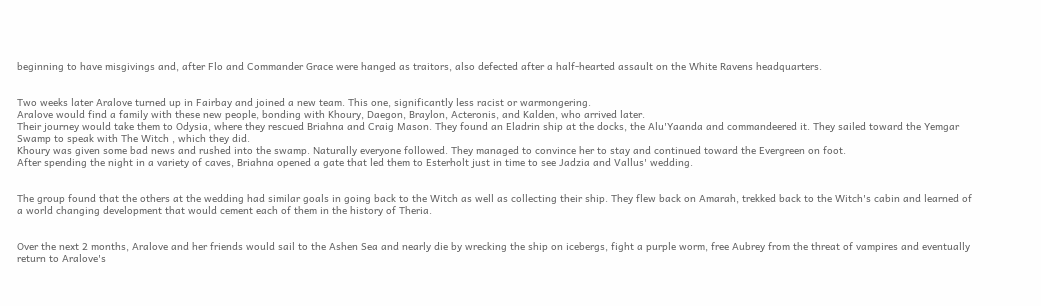beginning to have misgivings and, after Flo and Commander Grace were hanged as traitors, also defected after a half-hearted assault on the White Ravens headquarters.


Two weeks later Aralove turned up in Fairbay and joined a new team. This one, significantly less racist or warmongering.
Aralove would find a family with these new people, bonding with Khoury, Daegon, Braylon, Acteronis, and Kalden, who arrived later.
Their journey would take them to Odysia, where they rescued Briahna and Craig Mason. They found an Eladrin ship at the docks, the Alu'Yaanda and commandeered it. They sailed toward the Yemgar Swamp to speak with The Witch , which they did.
Khoury was given some bad news and rushed into the swamp. Naturally everyone followed. They managed to convince her to stay and continued toward the Evergreen on foot.
After spending the night in a variety of caves, Briahna opened a gate that led them to Esterholt just in time to see Jadzia and Vallus' wedding.


The group found that the others at the wedding had similar goals in going back to the Witch as well as collecting their ship. They flew back on Amarah, trekked back to the Witch's cabin and learned of a world changing development that would cement each of them in the history of Theria.


Over the next 2 months, Aralove and her friends would sail to the Ashen Sea and nearly die by wrecking the ship on icebergs, fight a purple worm, free Aubrey from the threat of vampires and eventually return to Aralove's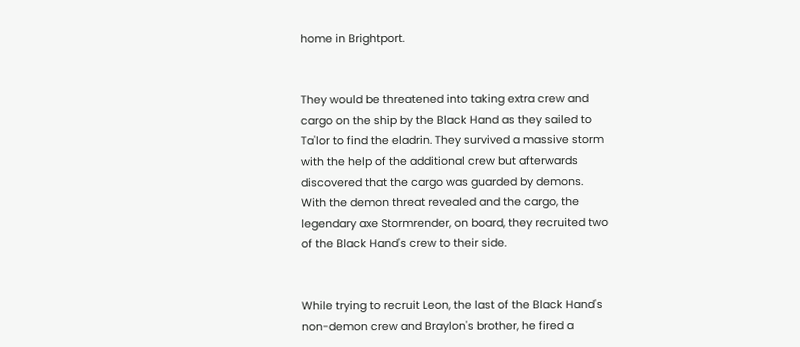home in Brightport.


They would be threatened into taking extra crew and cargo on the ship by the Black Hand as they sailed to Ta'lor to find the eladrin. They survived a massive storm with the help of the additional crew but afterwards discovered that the cargo was guarded by demons.
With the demon threat revealed and the cargo, the legendary axe Stormrender, on board, they recruited two of the Black Hand's crew to their side.


While trying to recruit Leon, the last of the Black Hand's non-demon crew and Braylon's brother, he fired a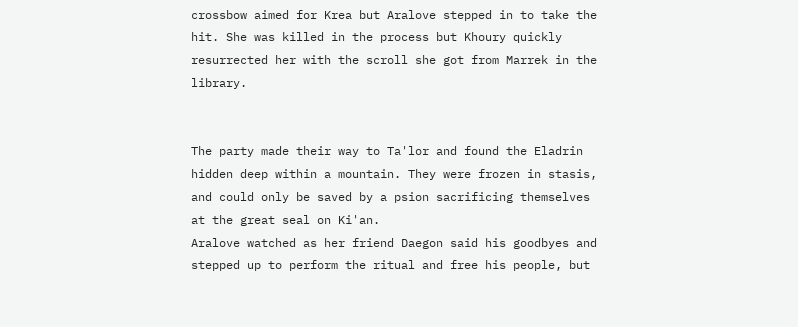crossbow aimed for Krea but Aralove stepped in to take the hit. She was killed in the process but Khoury quickly resurrected her with the scroll she got from Marrek in the library.


The party made their way to Ta'lor and found the Eladrin hidden deep within a mountain. They were frozen in stasis, and could only be saved by a psion sacrificing themselves at the great seal on Ki'an.
Aralove watched as her friend Daegon said his goodbyes and stepped up to perform the ritual and free his people, but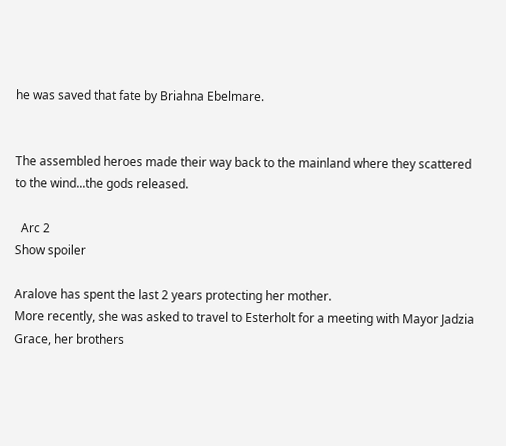he was saved that fate by Briahna Ebelmare.


The assembled heroes made their way back to the mainland where they scattered to the wind...the gods released.

  Arc 2
Show spoiler

Aralove has spent the last 2 years protecting her mother.
More recently, she was asked to travel to Esterholt for a meeting with Mayor Jadzia Grace, her brothers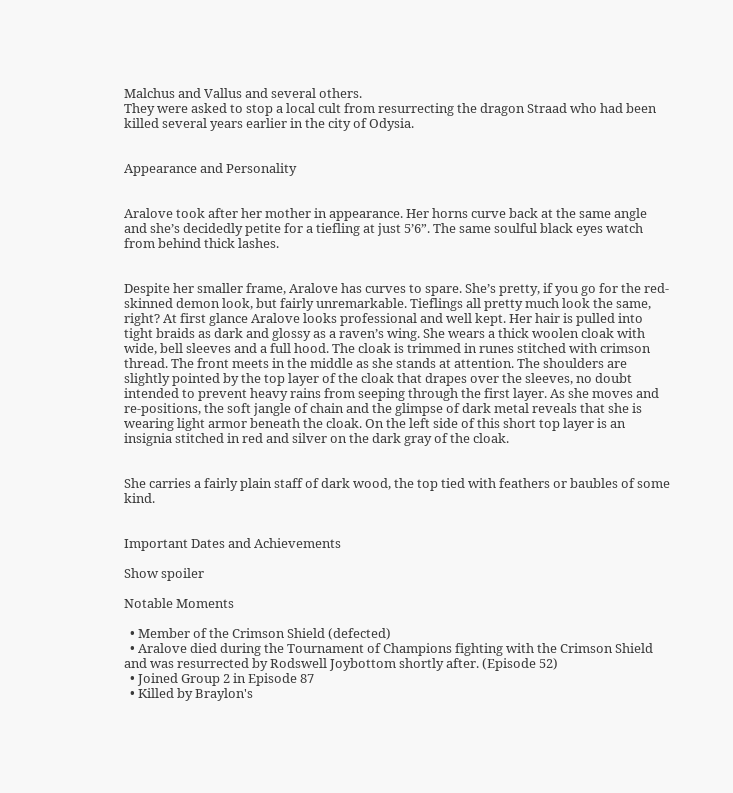Malchus and Vallus and several others.
They were asked to stop a local cult from resurrecting the dragon Straad who had been killed several years earlier in the city of Odysia.


Appearance and Personality


Aralove took after her mother in appearance. Her horns curve back at the same angle and she’s decidedly petite for a tiefling at just 5’6”. The same soulful black eyes watch from behind thick lashes.


Despite her smaller frame, Aralove has curves to spare. She’s pretty, if you go for the red-skinned demon look, but fairly unremarkable. Tieflings all pretty much look the same, right? At first glance Aralove looks professional and well kept. Her hair is pulled into tight braids as dark and glossy as a raven’s wing. She wears a thick woolen cloak with wide, bell sleeves and a full hood. The cloak is trimmed in runes stitched with crimson thread. The front meets in the middle as she stands at attention. The shoulders are slightly pointed by the top layer of the cloak that drapes over the sleeves, no doubt intended to prevent heavy rains from seeping through the first layer. As she moves and re-positions, the soft jangle of chain and the glimpse of dark metal reveals that she is wearing light armor beneath the cloak. On the left side of this short top layer is an insignia stitched in red and silver on the dark gray of the cloak.


She carries a fairly plain staff of dark wood, the top tied with feathers or baubles of some kind.


Important Dates and Achievements

Show spoiler

Notable Moments

  • Member of the Crimson Shield (defected)
  • Aralove died during the Tournament of Champions fighting with the Crimson Shield and was resurrected by Rodswell Joybottom shortly after. (Episode 52)
  • Joined Group 2 in Episode 87
  • Killed by Braylon's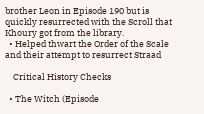brother Leon in Episode 190 but is quickly resurrected with the Scroll that Khoury got from the library.
  • Helped thwart the Order of the Scale and their attempt to resurrect Straad

    Critical History Checks

  • The Witch (Episode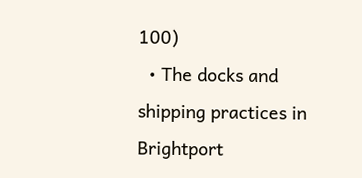100)
  • The docks and shipping practices in Brightport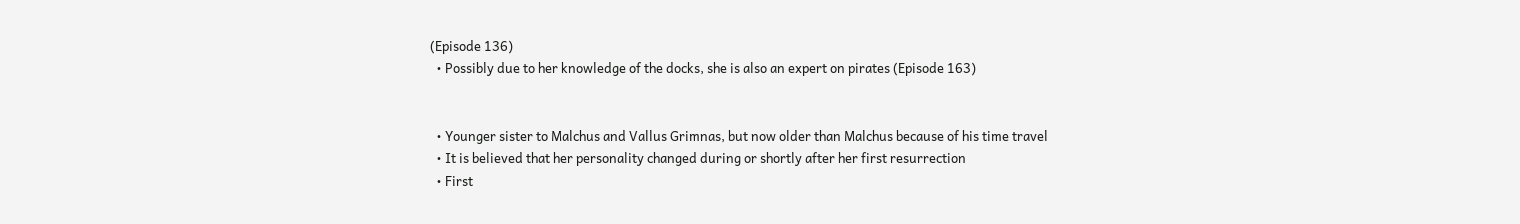(Episode 136)
  • Possibly due to her knowledge of the docks, she is also an expert on pirates (Episode 163)


  • Younger sister to Malchus and Vallus Grimnas, but now older than Malchus because of his time travel
  • It is believed that her personality changed during or shortly after her first resurrection
  • First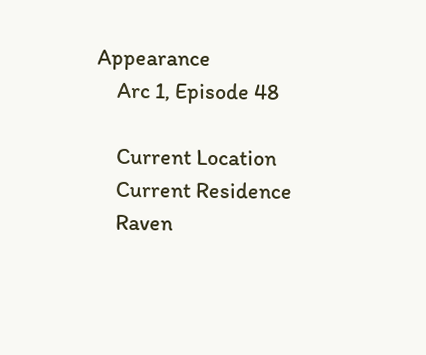Appearance
    Arc 1, Episode 48

    Current Location
    Current Residence
    Raven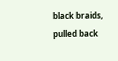black braids, pulled back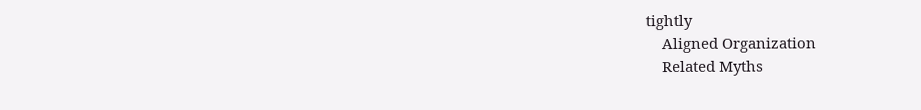tightly
    Aligned Organization
    Related Myths